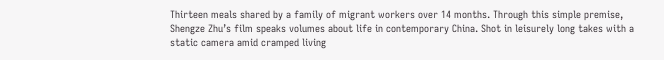Thirteen meals shared by a family of migrant workers over 14 months. Through this simple premise, Shengze Zhu’s film speaks volumes about life in contemporary China. Shot in leisurely long takes with a static camera amid cramped living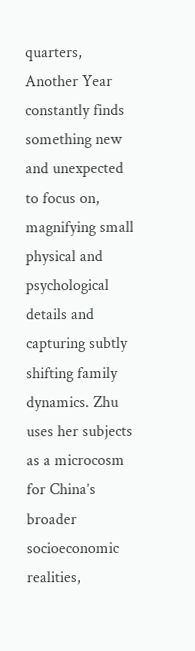quarters, Another Year constantly finds something new and unexpected to focus on, magnifying small physical and psychological details and capturing subtly shifting family dynamics. Zhu uses her subjects as a microcosm for China’s broader socioeconomic realities,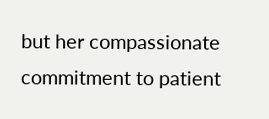but her compassionate commitment to patient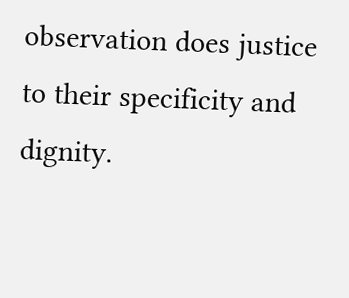observation does justice to their specificity and dignity.